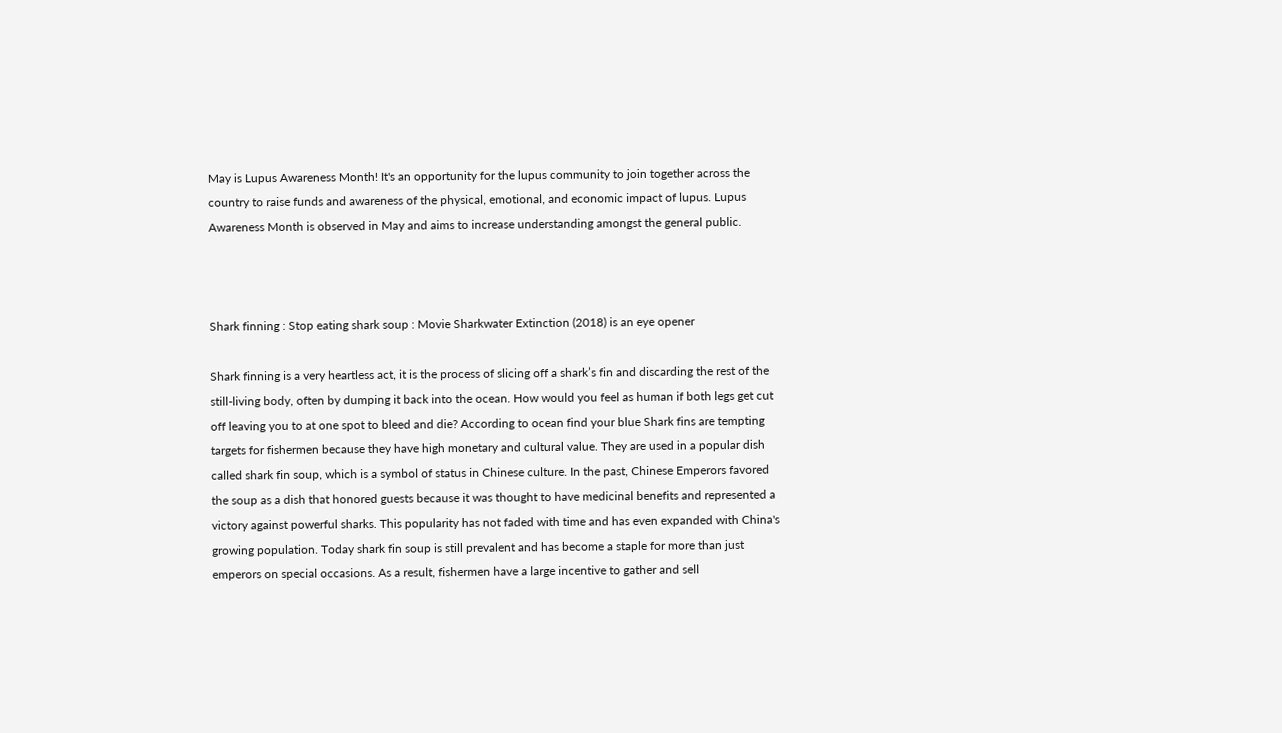May is Lupus Awareness Month! It's an opportunity for the lupus community to join together across the country to raise funds and awareness of the physical, emotional, and economic impact of lupus. Lupus Awareness Month is observed in May and aims to increase understanding amongst the general public.



Shark finning : Stop eating shark soup : Movie Sharkwater Extinction (2018) is an eye opener

Shark finning is a very heartless act, it is the process of slicing off a shark’s fin and discarding the rest of the still-living body, often by dumping it back into the ocean. How would you feel as human if both legs get cut off leaving you to at one spot to bleed and die? According to ocean find your blue Shark fins are tempting targets for fishermen because they have high monetary and cultural value. They are used in a popular dish called shark fin soup, which is a symbol of status in Chinese culture. In the past, Chinese Emperors favored the soup as a dish that honored guests because it was thought to have medicinal benefits and represented a victory against powerful sharks. This popularity has not faded with time and has even expanded with China's growing population. Today shark fin soup is still prevalent and has become a staple for more than just emperors on special occasions. As a result, fishermen have a large incentive to gather and sell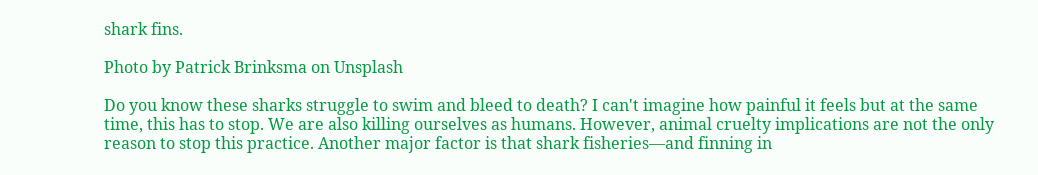shark fins.

Photo by Patrick Brinksma on Unsplash

Do you know these sharks struggle to swim and bleed to death? I can't imagine how painful it feels but at the same time, this has to stop. We are also killing ourselves as humans. However, animal cruelty implications are not the only reason to stop this practice. Another major factor is that shark fisheries—and finning in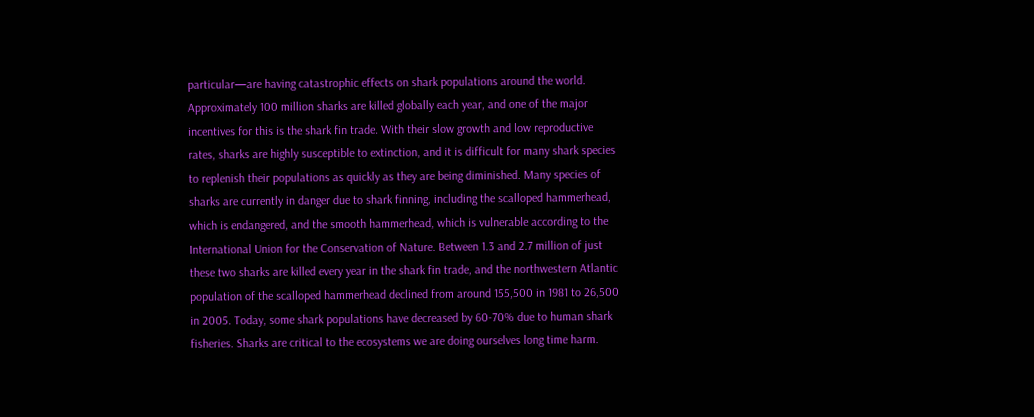particular—are having catastrophic effects on shark populations around the world. Approximately 100 million sharks are killed globally each year, and one of the major incentives for this is the shark fin trade. With their slow growth and low reproductive rates, sharks are highly susceptible to extinction, and it is difficult for many shark species to replenish their populations as quickly as they are being diminished. Many species of sharks are currently in danger due to shark finning, including the scalloped hammerhead, which is endangered, and the smooth hammerhead, which is vulnerable according to the International Union for the Conservation of Nature. Between 1.3 and 2.7 million of just these two sharks are killed every year in the shark fin trade, and the northwestern Atlantic population of the scalloped hammerhead declined from around 155,500 in 1981 to 26,500 in 2005. Today, some shark populations have decreased by 60-70% due to human shark fisheries. Sharks are critical to the ecosystems we are doing ourselves long time harm.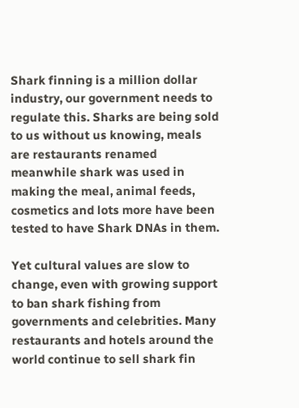Shark finning is a million dollar industry, our government needs to regulate this. Sharks are being sold to us without us knowing, meals are restaurants renamed meanwhile shark was used in making the meal, animal feeds, cosmetics and lots more have been tested to have Shark DNAs in them.

Yet cultural values are slow to change, even with growing support to ban shark fishing from governments and celebrities. Many restaurants and hotels around the world continue to sell shark fin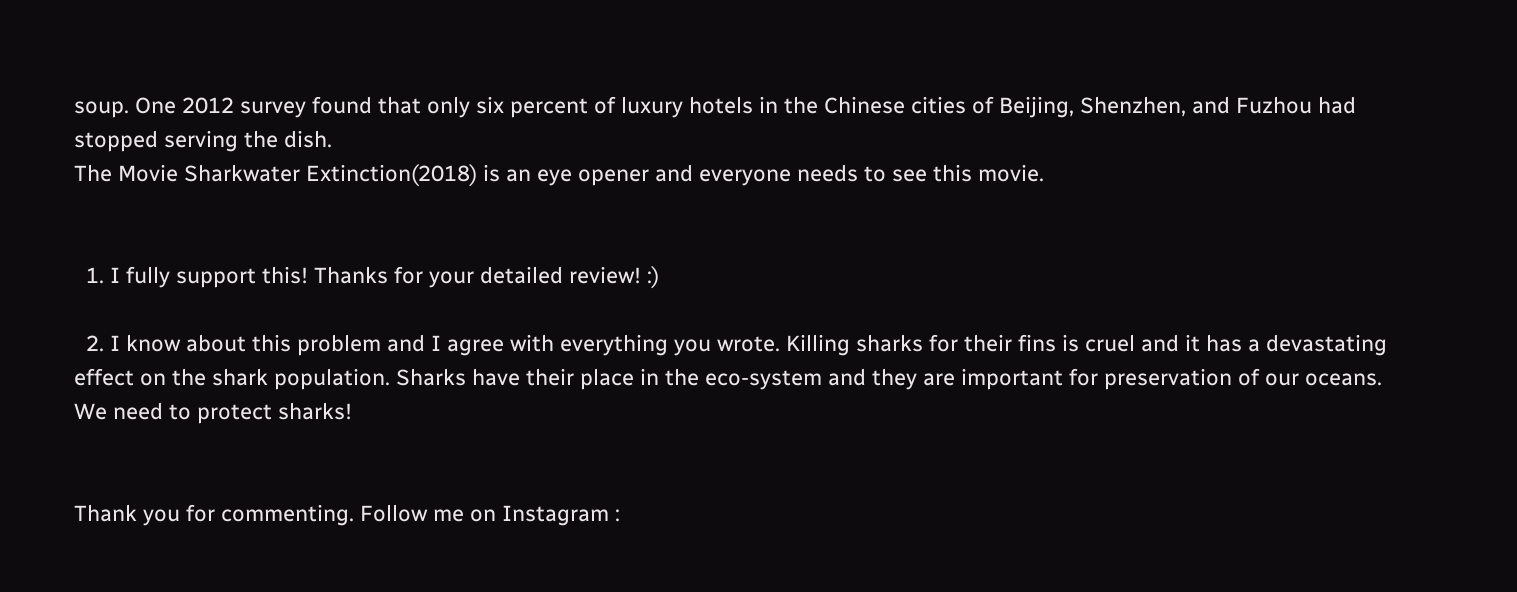soup. One 2012 survey found that only six percent of luxury hotels in the Chinese cities of Beijing, Shenzhen, and Fuzhou had stopped serving the dish.
The Movie Sharkwater Extinction(2018) is an eye opener and everyone needs to see this movie.


  1. I fully support this! Thanks for your detailed review! :)

  2. I know about this problem and I agree with everything you wrote. Killing sharks for their fins is cruel and it has a devastating effect on the shark population. Sharks have their place in the eco-system and they are important for preservation of our oceans. We need to protect sharks!


Thank you for commenting. Follow me on Instagram :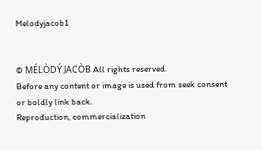Melodyjacob1


© MÉLÒDÝ JACÒB All rights reserved.
Before any content or image is used from seek consent or boldly link back.
Reproduction, commercialization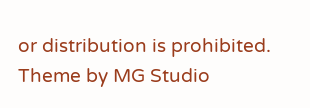or distribution is prohibited.
Theme by MG Studio